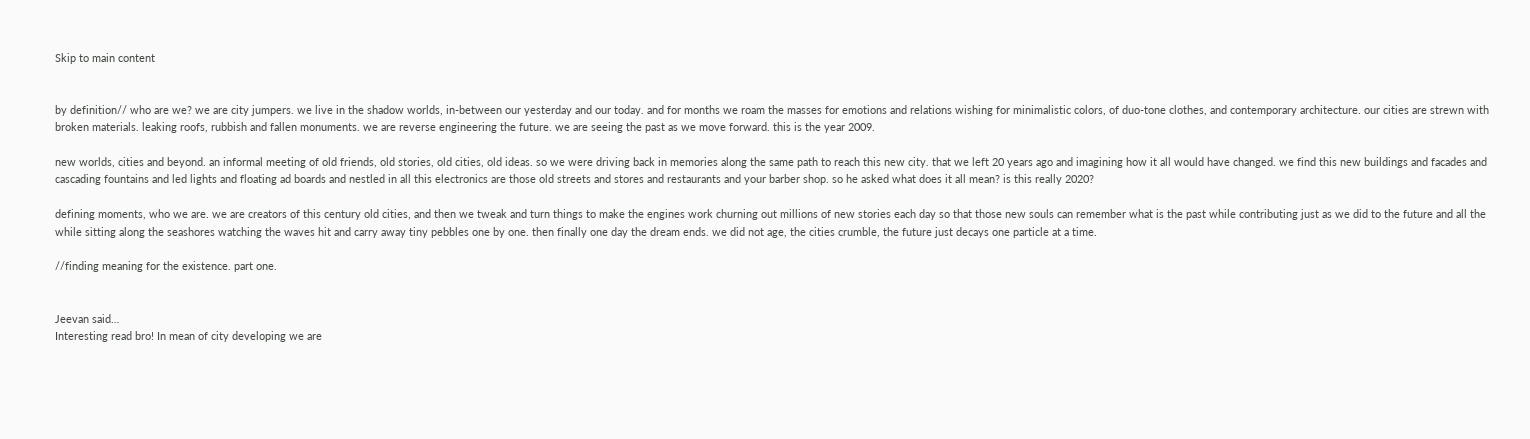Skip to main content


by definition// who are we? we are city jumpers. we live in the shadow worlds, in-between our yesterday and our today. and for months we roam the masses for emotions and relations wishing for minimalistic colors, of duo-tone clothes, and contemporary architecture. our cities are strewn with broken materials. leaking roofs, rubbish and fallen monuments. we are reverse engineering the future. we are seeing the past as we move forward. this is the year 2009.

new worlds, cities and beyond. an informal meeting of old friends, old stories, old cities, old ideas. so we were driving back in memories along the same path to reach this new city. that we left 20 years ago and imagining how it all would have changed. we find this new buildings and facades and cascading fountains and led lights and floating ad boards and nestled in all this electronics are those old streets and stores and restaurants and your barber shop. so he asked what does it all mean? is this really 2020?

defining moments, who we are. we are creators of this century old cities, and then we tweak and turn things to make the engines work churning out millions of new stories each day so that those new souls can remember what is the past while contributing just as we did to the future and all the while sitting along the seashores watching the waves hit and carry away tiny pebbles one by one. then finally one day the dream ends. we did not age, the cities crumble, the future just decays one particle at a time.

//finding meaning for the existence. part one.


Jeevan said…
Interesting read bro! In mean of city developing we are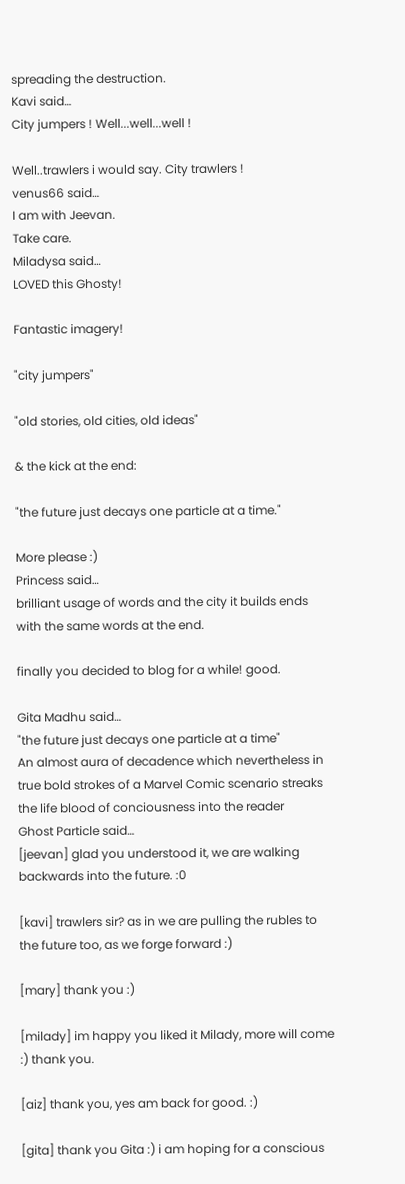spreading the destruction.
Kavi said…
City jumpers ! Well...well...well !

Well..trawlers i would say. City trawlers !
venus66 said…
I am with Jeevan.
Take care.
Miladysa said…
LOVED this Ghosty!

Fantastic imagery!

"city jumpers"

"old stories, old cities, old ideas"

& the kick at the end:

"the future just decays one particle at a time."

More please :)
Princess said…
brilliant usage of words and the city it builds ends with the same words at the end.

finally you decided to blog for a while! good.

Gita Madhu said…
"the future just decays one particle at a time"
An almost aura of decadence which nevertheless in true bold strokes of a Marvel Comic scenario streaks the life blood of conciousness into the reader
Ghost Particle said…
[jeevan] glad you understood it, we are walking backwards into the future. :0

[kavi] trawlers sir? as in we are pulling the rubles to the future too, as we forge forward :)

[mary] thank you :)

[milady] im happy you liked it Milady, more will come :) thank you.

[aiz] thank you, yes am back for good. :)

[gita] thank you Gita :) i am hoping for a conscious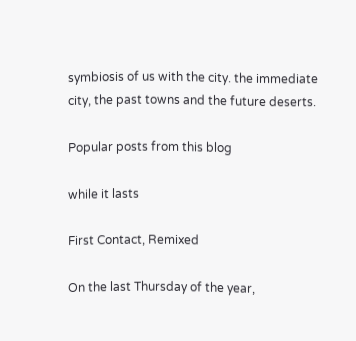symbiosis of us with the city. the immediate city, the past towns and the future deserts.

Popular posts from this blog

while it lasts

First Contact, Remixed

On the last Thursday of the year,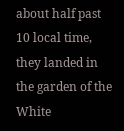about half past 10 local time, they landed in the garden of the White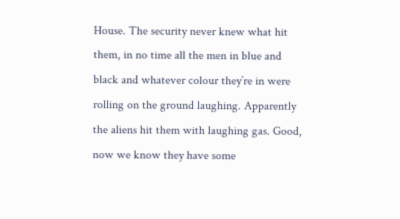House. The security never knew what hit them, in no time all the men in blue and black and whatever colour they’re in were rolling on the ground laughing. Apparently the aliens hit them with laughing gas. Good, now we know they have some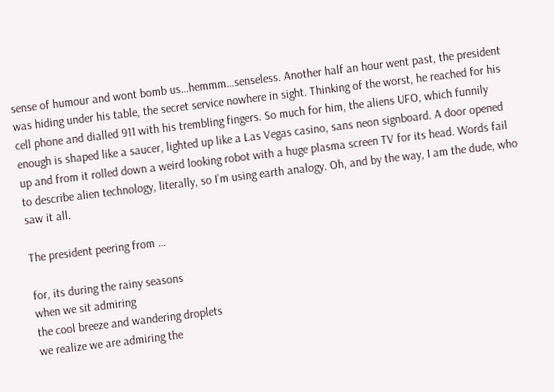sense of humour and wont bomb us…hemmm…senseless. Another half an hour went past, the president was hiding under his table, the secret service nowhere in sight. Thinking of the worst, he reached for his cell phone and dialled 911 with his trembling fingers. So much for him, the aliens UFO, which funnily enough is shaped like a saucer, lighted up like a Las Vegas casino, sans neon signboard. A door opened up and from it rolled down a weird looking robot with a huge plasma screen TV for its head. Words fail to describe alien technology, literally, so I’m using earth analogy. Oh, and by the way, I am the dude, who saw it all.

The president peering from …

for, its during the rainy seasons
when we sit admiring
the cool breeze and wandering droplets
we realize we are admiring the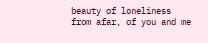beauty of loneliness
from afar, of you and me